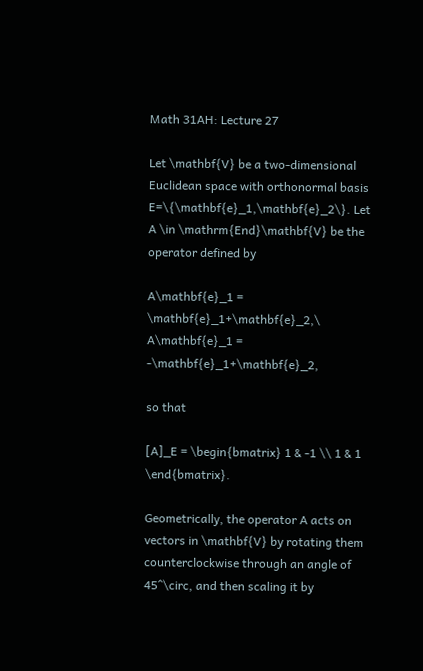Math 31AH: Lecture 27

Let \mathbf{V} be a two-dimensional Euclidean space with orthonormal basis E=\{\mathbf{e}_1,\mathbf{e}_2\}. Let A \in \mathrm{End}\mathbf{V} be the operator defined by

A\mathbf{e}_1 = \mathbf{e}_1+\mathbf{e}_2,\ A\mathbf{e}_1 = -\mathbf{e}_1+\mathbf{e}_2,

so that

[A]_E = \begin{bmatrix} 1 & -1 \\ 1 & 1 \end{bmatrix}.

Geometrically, the operator A acts on vectors in \mathbf{V} by rotating them counterclockwise through an angle of 45^\circ, and then scaling it by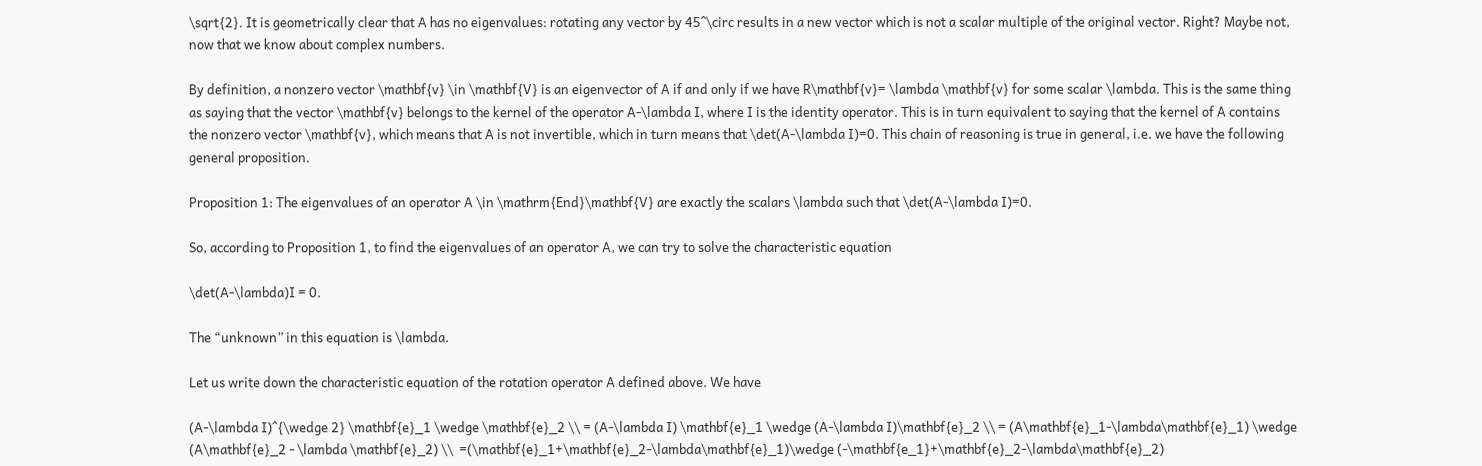\sqrt{2}. It is geometrically clear that A has no eigenvalues: rotating any vector by 45^\circ results in a new vector which is not a scalar multiple of the original vector. Right? Maybe not, now that we know about complex numbers.

By definition, a nonzero vector \mathbf{v} \in \mathbf{V} is an eigenvector of A if and only if we have R\mathbf{v}= \lambda \mathbf{v} for some scalar \lambda. This is the same thing as saying that the vector \mathbf{v} belongs to the kernel of the operator A-\lambda I, where I is the identity operator. This is in turn equivalent to saying that the kernel of A contains the nonzero vector \mathbf{v}, which means that A is not invertible, which in turn means that \det(A-\lambda I)=0. This chain of reasoning is true in general, i.e. we have the following general proposition.

Proposition 1: The eigenvalues of an operator A \in \mathrm{End}\mathbf{V} are exactly the scalars \lambda such that \det(A-\lambda I)=0.

So, according to Proposition 1, to find the eigenvalues of an operator A, we can try to solve the characteristic equation

\det(A-\lambda)I = 0.

The “unknown” in this equation is \lambda.

Let us write down the characteristic equation of the rotation operator A defined above. We have

(A-\lambda I)^{\wedge 2} \mathbf{e}_1 \wedge \mathbf{e}_2 \\ = (A-\lambda I) \mathbf{e}_1 \wedge (A-\lambda I)\mathbf{e}_2 \\ = (A\mathbf{e}_1-\lambda\mathbf{e}_1) \wedge (A\mathbf{e}_2 - \lambda \mathbf{e}_2) \\  =(\mathbf{e}_1+\mathbf{e}_2-\lambda\mathbf{e}_1)\wedge (-\mathbf{e_1}+\mathbf{e}_2-\lambda\mathbf{e}_2)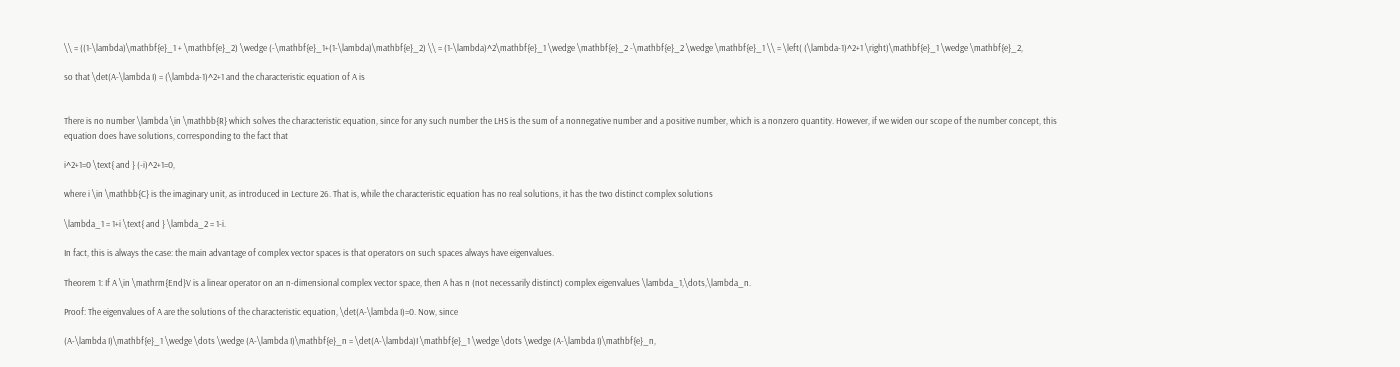\\ = ((1-\lambda)\mathbf{e}_1 + \mathbf{e}_2) \wedge (-\mathbf{e}_1+(1-\lambda)\mathbf{e}_2) \\ = (1-\lambda)^2\mathbf{e}_1 \wedge \mathbf{e}_2 -\mathbf{e}_2 \wedge \mathbf{e}_1 \\ = \left( (\lambda-1)^2+1 \right)\mathbf{e}_1 \wedge \mathbf{e}_2,

so that \det(A-\lambda I) = (\lambda-1)^2+1 and the characteristic equation of A is


There is no number \lambda \in \mathbb{R} which solves the characteristic equation, since for any such number the LHS is the sum of a nonnegative number and a positive number, which is a nonzero quantity. However, if we widen our scope of the number concept, this equation does have solutions, corresponding to the fact that

i^2+1=0 \text{ and } (-i)^2+1=0,

where i \in \mathbb{C} is the imaginary unit, as introduced in Lecture 26. That is, while the characteristic equation has no real solutions, it has the two distinct complex solutions

\lambda_1 = 1+i \text{ and } \lambda_2 = 1-i.

In fact, this is always the case: the main advantage of complex vector spaces is that operators on such spaces always have eigenvalues.

Theorem 1: If A \in \mathrm{End}V is a linear operator on an n-dimensional complex vector space, then A has n (not necessarily distinct) complex eigenvalues \lambda_1,\dots,\lambda_n.

Proof: The eigenvalues of A are the solutions of the characteristic equation, \det(A-\lambda I)=0. Now, since

(A-\lambda I)\mathbf{e}_1 \wedge \dots \wedge (A-\lambda I)\mathbf{e}_n = \det(A-\lambda)I \mathbf{e}_1 \wedge \dots \wedge (A-\lambda I)\mathbf{e}_n,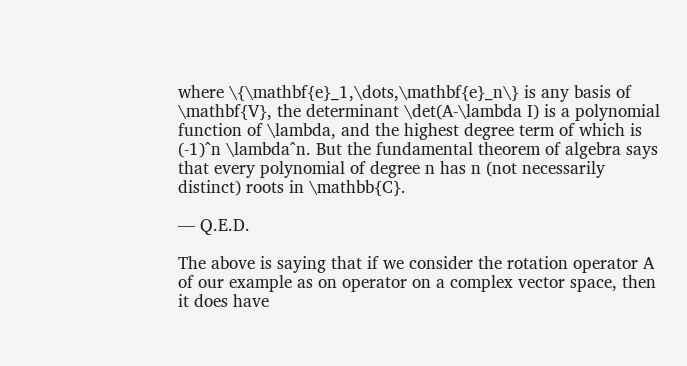where \{\mathbf{e}_1,\dots,\mathbf{e}_n\} is any basis of \mathbf{V}, the determinant \det(A-\lambda I) is a polynomial function of \lambda, and the highest degree term of which is (-1)^n \lambda^n. But the fundamental theorem of algebra says that every polynomial of degree n has n (not necessarily distinct) roots in \mathbb{C}.

— Q.E.D.

The above is saying that if we consider the rotation operator A of our example as on operator on a complex vector space, then it does have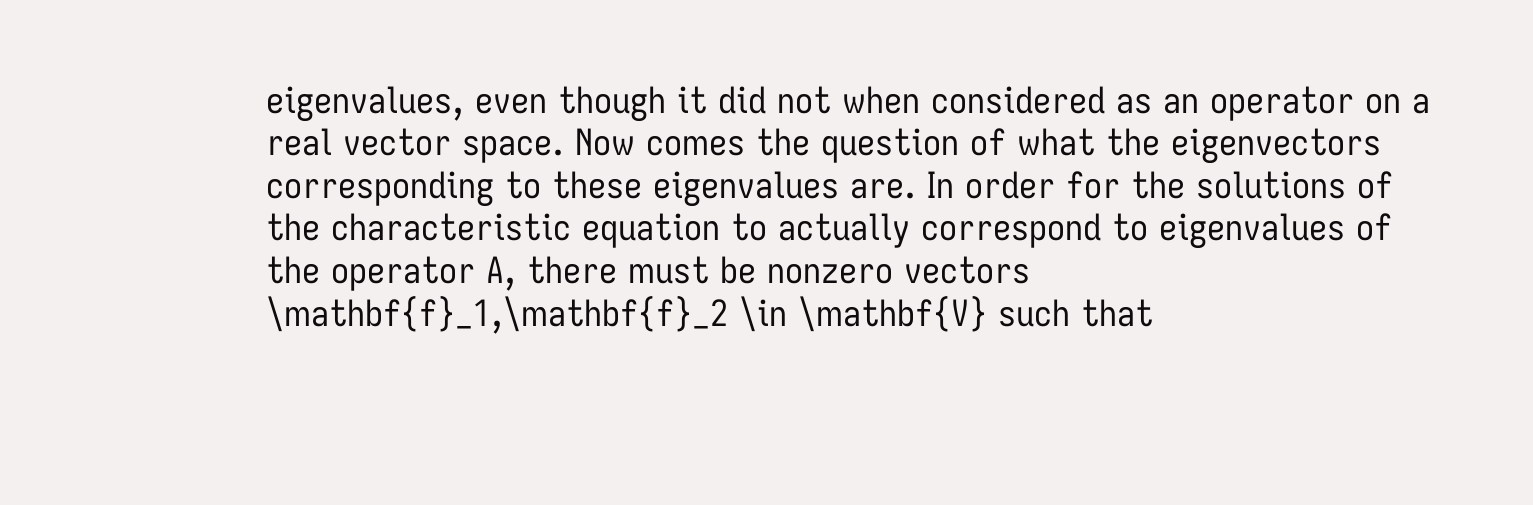eigenvalues, even though it did not when considered as an operator on a real vector space. Now comes the question of what the eigenvectors corresponding to these eigenvalues are. In order for the solutions of the characteristic equation to actually correspond to eigenvalues of the operator A, there must be nonzero vectors \mathbf{f}_1,\mathbf{f}_2 \in \mathbf{V} such that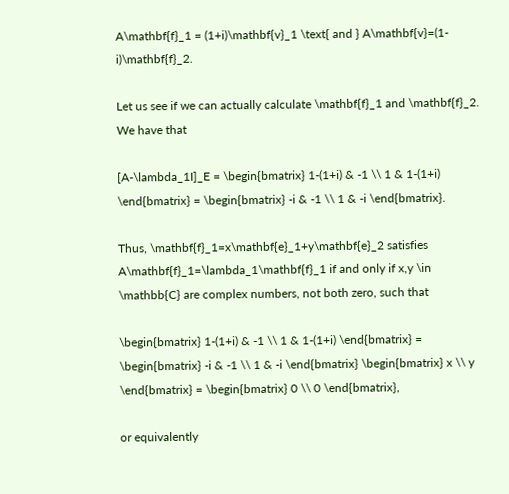A\mathbf{f}_1 = (1+i)\mathbf{v}_1 \text{ and } A\mathbf{v}=(1-i)\mathbf{f}_2.

Let us see if we can actually calculate \mathbf{f}_1 and \mathbf{f}_2. We have that

[A-\lambda_1I]_E = \begin{bmatrix} 1-(1+i) & -1 \\ 1 & 1-(1+i) \end{bmatrix} = \begin{bmatrix} -i & -1 \\ 1 & -i \end{bmatrix}.

Thus, \mathbf{f}_1=x\mathbf{e}_1+y\mathbf{e}_2 satisfies A\mathbf{f}_1=\lambda_1\mathbf{f}_1 if and only if x,y \in \mathbb{C} are complex numbers, not both zero, such that

\begin{bmatrix} 1-(1+i) & -1 \\ 1 & 1-(1+i) \end{bmatrix} = \begin{bmatrix} -i & -1 \\ 1 & -i \end{bmatrix} \begin{bmatrix} x \\ y \end{bmatrix} = \begin{bmatrix} 0 \\ 0 \end{bmatrix},

or equivalently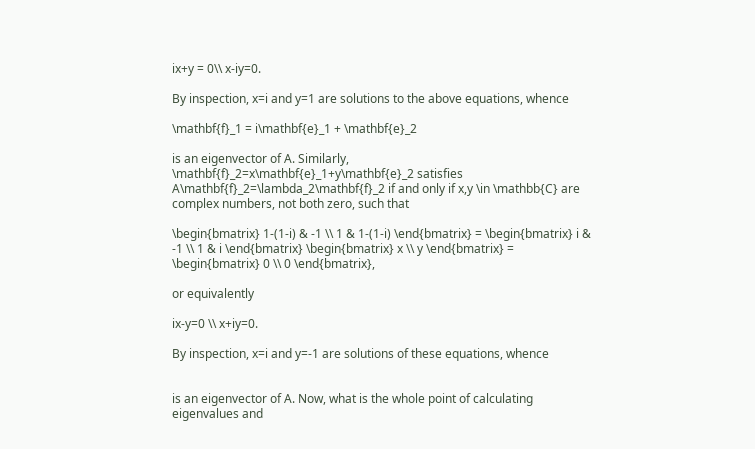ix+y = 0\\ x-iy=0.

By inspection, x=i and y=1 are solutions to the above equations, whence

\mathbf{f}_1 = i\mathbf{e}_1 + \mathbf{e}_2

is an eigenvector of A. Similarly, \mathbf{f}_2=x\mathbf{e}_1+y\mathbf{e}_2 satisfies A\mathbf{f}_2=\lambda_2\mathbf{f}_2 if and only if x,y \in \mathbb{C} are complex numbers, not both zero, such that

\begin{bmatrix} 1-(1-i) & -1 \\ 1 & 1-(1-i) \end{bmatrix} = \begin{bmatrix} i & -1 \\ 1 & i \end{bmatrix} \begin{bmatrix} x \\ y \end{bmatrix} = \begin{bmatrix} 0 \\ 0 \end{bmatrix},

or equivalently

ix-y=0 \\ x+iy=0.

By inspection, x=i and y=-1 are solutions of these equations, whence


is an eigenvector of A. Now, what is the whole point of calculating eigenvalues and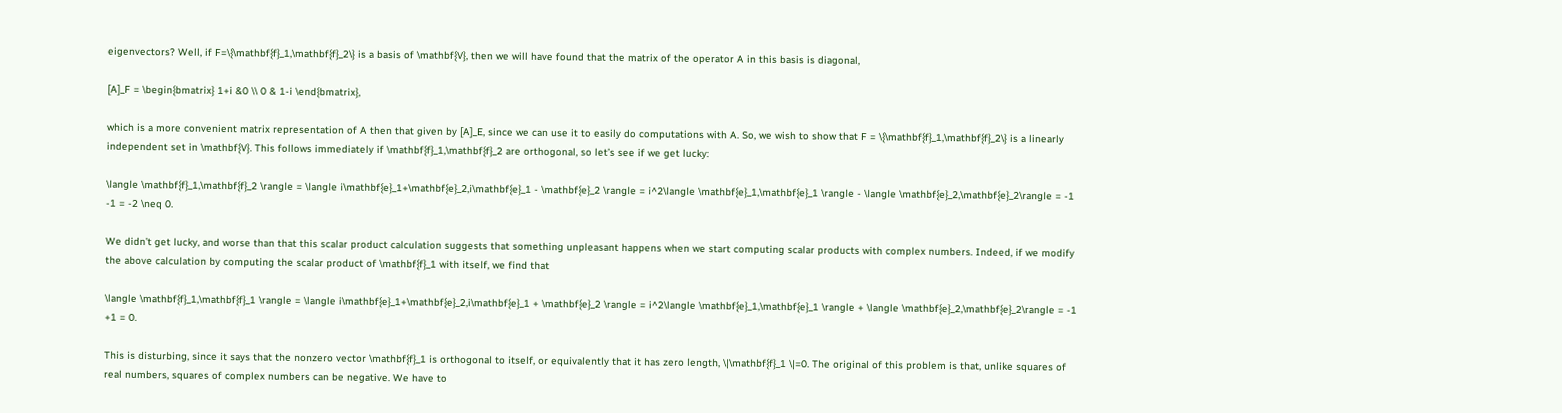eigenvectors? Well, if F=\{\mathbf{f}_1,\mathbf{f}_2\} is a basis of \mathbf{V}, then we will have found that the matrix of the operator A in this basis is diagonal,

[A]_F = \begin{bmatrix} 1+i &0 \\ 0 & 1-i \end{bmatrix},

which is a more convenient matrix representation of A then that given by [A]_E, since we can use it to easily do computations with A. So, we wish to show that F = \{\mathbf{f}_1,\mathbf{f}_2\} is a linearly independent set in \mathbf{V}. This follows immediately if \mathbf{f}_1,\mathbf{f}_2 are orthogonal, so let’s see if we get lucky:

\langle \mathbf{f}_1,\mathbf{f}_2 \rangle = \langle i\mathbf{e}_1+\mathbf{e}_2,i\mathbf{e}_1 - \mathbf{e}_2 \rangle = i^2\langle \mathbf{e}_1,\mathbf{e}_1 \rangle - \langle \mathbf{e}_2,\mathbf{e}_2\rangle = -1 -1 = -2 \neq 0.

We didn’t get lucky, and worse than that this scalar product calculation suggests that something unpleasant happens when we start computing scalar products with complex numbers. Indeed, if we modify the above calculation by computing the scalar product of \mathbf{f}_1 with itself, we find that

\langle \mathbf{f}_1,\mathbf{f}_1 \rangle = \langle i\mathbf{e}_1+\mathbf{e}_2,i\mathbf{e}_1 + \mathbf{e}_2 \rangle = i^2\langle \mathbf{e}_1,\mathbf{e}_1 \rangle + \langle \mathbf{e}_2,\mathbf{e}_2\rangle = -1 +1 = 0.

This is disturbing, since it says that the nonzero vector \mathbf{f}_1 is orthogonal to itself, or equivalently that it has zero length, \|\mathbf{f}_1 \|=0. The original of this problem is that, unlike squares of real numbers, squares of complex numbers can be negative. We have to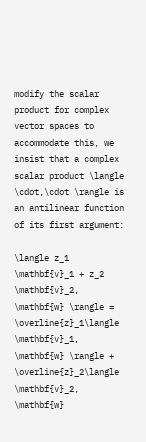modify the scalar product for complex vector spaces to accommodate this, we insist that a complex scalar product \langle \cdot,\cdot \rangle is an antilinear function of its first argument:

\langle z_1 \mathbf{v}_1 + z_2 \mathbf{v}_2, \mathbf{w} \rangle = \overline{z}_1\langle \mathbf{v}_1, \mathbf{w} \rangle + \overline{z}_2\langle \mathbf{v}_2, \mathbf{w}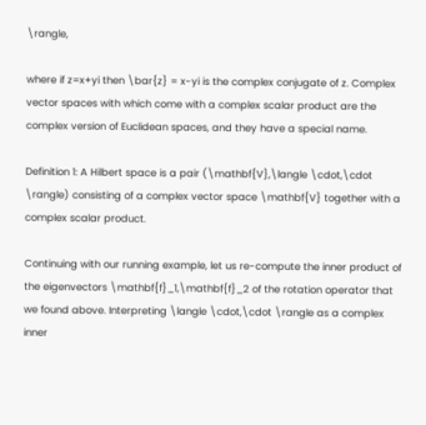\rangle,

where if z=x+yi then \bar{z} = x-yi is the complex conjugate of z. Complex vector spaces with which come with a complex scalar product are the complex version of Euclidean spaces, and they have a special name.

Definition 1: A Hilbert space is a pair (\mathbf{V},\langle \cdot,\cdot \rangle) consisting of a complex vector space \mathbf{V} together with a complex scalar product.

Continuing with our running example, let us re-compute the inner product of the eigenvectors \mathbf{f}_1,\mathbf{f}_2 of the rotation operator that we found above. Interpreting \langle \cdot,\cdot \rangle as a complex inner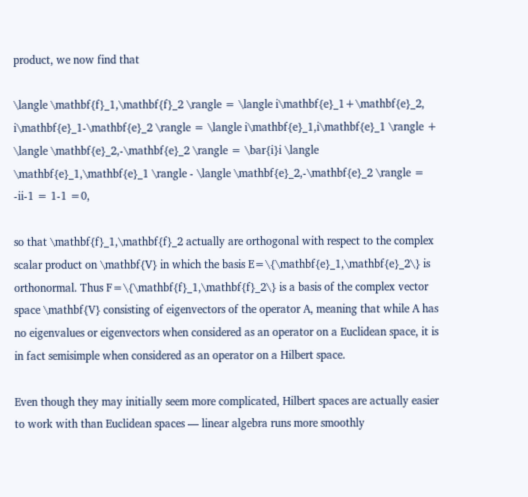product, we now find that

\langle \mathbf{f}_1,\mathbf{f}_2 \rangle = \langle i\mathbf{e}_1+\mathbf{e}_2, i\mathbf{e}_1-\mathbf{e}_2 \rangle = \langle i\mathbf{e}_1,i\mathbf{e}_1 \rangle + \langle \mathbf{e}_2,-\mathbf{e}_2 \rangle = \bar{i}i \langle \mathbf{e}_1,\mathbf{e}_1 \rangle - \langle \mathbf{e}_2,-\mathbf{e}_2 \rangle = -ii-1 = 1-1 =0,

so that \mathbf{f}_1,\mathbf{f}_2 actually are orthogonal with respect to the complex scalar product on \mathbf{V} in which the basis E=\{\mathbf{e}_1,\mathbf{e}_2\} is orthonormal. Thus F=\{\mathbf{f}_1,\mathbf{f}_2\} is a basis of the complex vector space \mathbf{V} consisting of eigenvectors of the operator A, meaning that while A has no eigenvalues or eigenvectors when considered as an operator on a Euclidean space, it is in fact semisimple when considered as an operator on a Hilbert space.

Even though they may initially seem more complicated, Hilbert spaces are actually easier to work with than Euclidean spaces — linear algebra runs more smoothly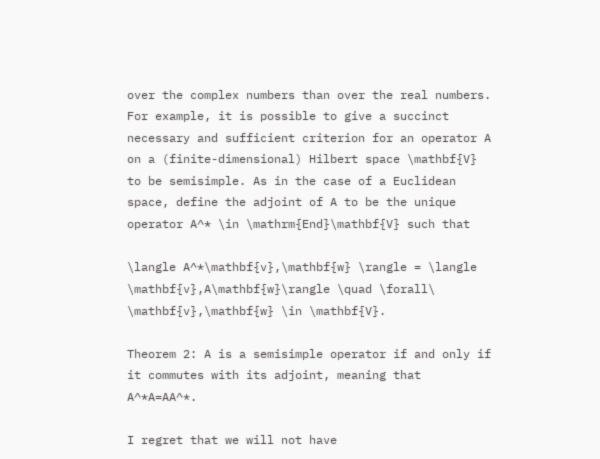over the complex numbers than over the real numbers. For example, it is possible to give a succinct necessary and sufficient criterion for an operator A on a (finite-dimensional) Hilbert space \mathbf{V} to be semisimple. As in the case of a Euclidean space, define the adjoint of A to be the unique operator A^* \in \mathrm{End}\mathbf{V} such that

\langle A^*\mathbf{v},\mathbf{w} \rangle = \langle \mathbf{v},A\mathbf{w}\rangle \quad \forall\ \mathbf{v},\mathbf{w} \in \mathbf{V}.

Theorem 2: A is a semisimple operator if and only if it commutes with its adjoint, meaning that A^*A=AA^*.

I regret that we will not have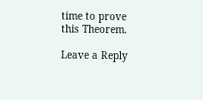time to prove this Theorem.

Leave a Reply